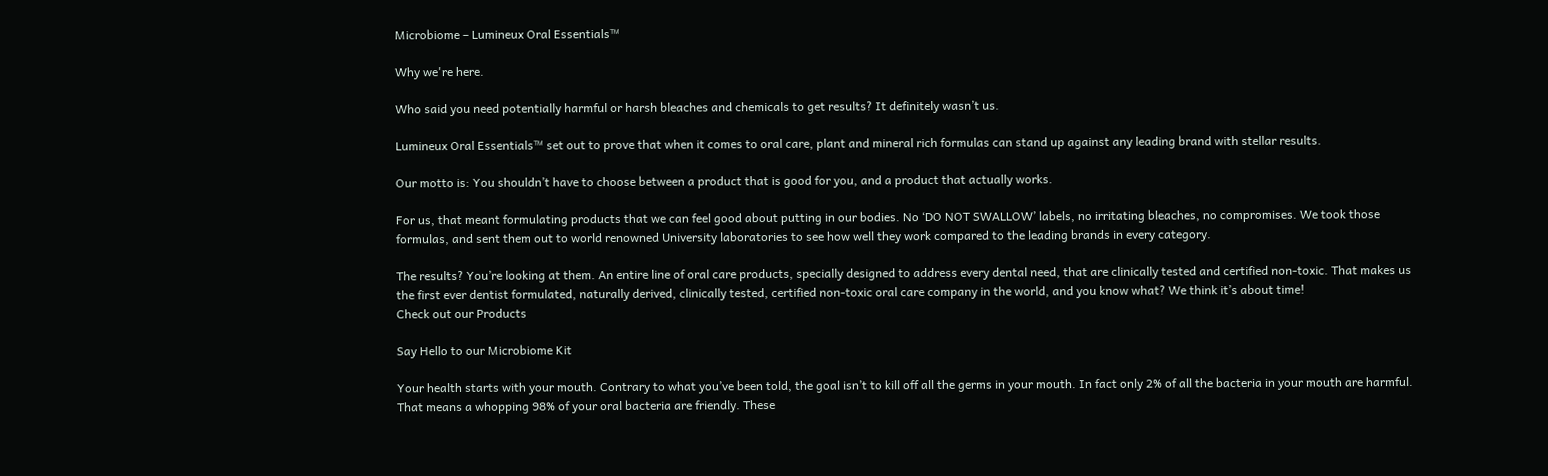Microbiome – Lumineux Oral Essentials™

Why we're here.

Who said you need potentially harmful or harsh bleaches and chemicals to get results? It definitely wasn’t us.

Lumineux Oral Essentials™ set out to prove that when it comes to oral care, plant and mineral rich formulas can stand up against any leading brand with stellar results.

Our motto is: You shouldn’t have to choose between a product that is good for you, and a product that actually works.

For us, that meant formulating products that we can feel good about putting in our bodies. No ‘DO NOT SWALLOW’ labels, no irritating bleaches, no compromises. We took those formulas, and sent them out to world renowned University laboratories to see how well they work compared to the leading brands in every category.

The results? You’re looking at them. An entire line of oral care products, specially designed to address every dental need, that are clinically tested and certified non-toxic. That makes us the first ever dentist formulated, naturally derived, clinically tested, certified non-toxic oral care company in the world, and you know what? We think it’s about time!
Check out our Products

Say Hello to our Microbiome Kit

Your health starts with your mouth. Contrary to what you’ve been told, the goal isn’t to kill off all the germs in your mouth. In fact only 2% of all the bacteria in your mouth are harmful. That means a whopping 98% of your oral bacteria are friendly. These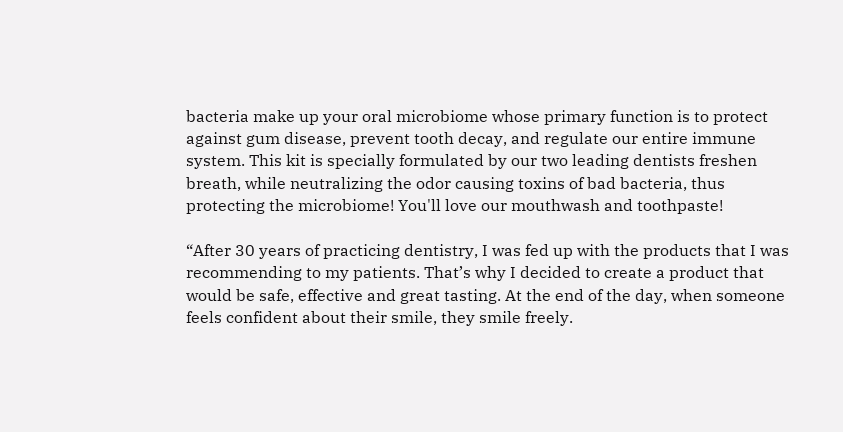bacteria make up your oral microbiome whose primary function is to protect against gum disease, prevent tooth decay, and regulate our entire immune system. This kit is specially formulated by our two leading dentists freshen breath, while neutralizing the odor causing toxins of bad bacteria, thus protecting the microbiome! You'll love our mouthwash and toothpaste!

“After 30 years of practicing dentistry, I was fed up with the products that I was recommending to my patients. That’s why I decided to create a product that would be safe, effective and great tasting. At the end of the day, when someone feels confident about their smile, they smile freely.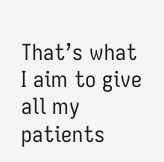That’s what I aim to give all my patients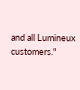and all Lumineux customers."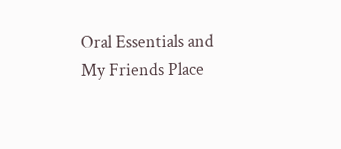Oral Essentials and My Friends Place